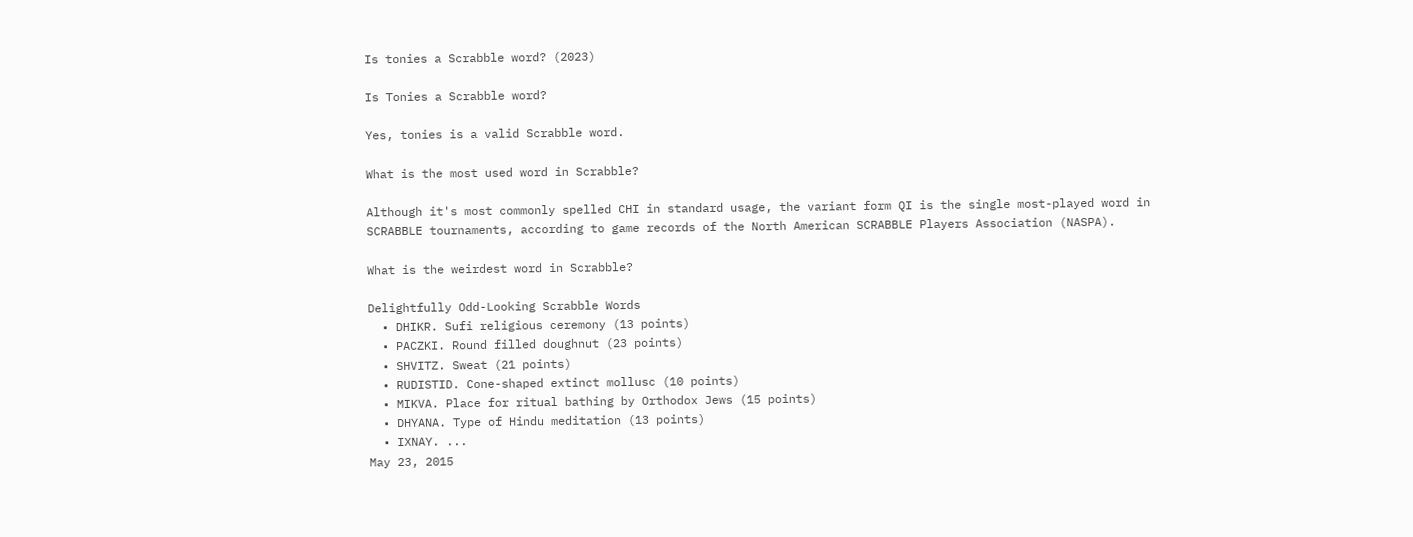Is tonies a Scrabble word? (2023)

Is Tonies a Scrabble word?

Yes, tonies is a valid Scrabble word.

What is the most used word in Scrabble?

Although it's most commonly spelled CHI in standard usage, the variant form QI is the single most-played word in SCRABBLE tournaments, according to game records of the North American SCRABBLE Players Association (NASPA).

What is the weirdest word in Scrabble?

Delightfully Odd-Looking Scrabble Words
  • DHIKR. Sufi religious ceremony (13 points)
  • PACZKI. Round filled doughnut (23 points)
  • SHVITZ. Sweat (21 points)
  • RUDISTID. Cone-shaped extinct mollusc (10 points)
  • MIKVA. Place for ritual bathing by Orthodox Jews (15 points)
  • DHYANA. Type of Hindu meditation (13 points)
  • IXNAY. ...
May 23, 2015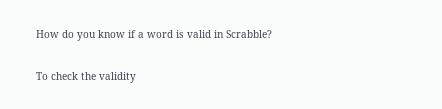How do you know if a word is valid in Scrabble?

To check the validity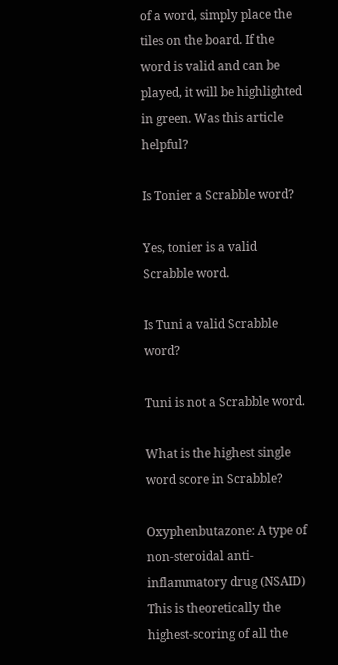of a word, simply place the tiles on the board. If the word is valid and can be played, it will be highlighted in green. Was this article helpful?

Is Tonier a Scrabble word?

Yes, tonier is a valid Scrabble word.

Is Tuni a valid Scrabble word?

Tuni is not a Scrabble word.

What is the highest single word score in Scrabble?

Oxyphenbutazone: A type of non-steroidal anti-inflammatory drug (NSAID) This is theoretically the highest-scoring of all the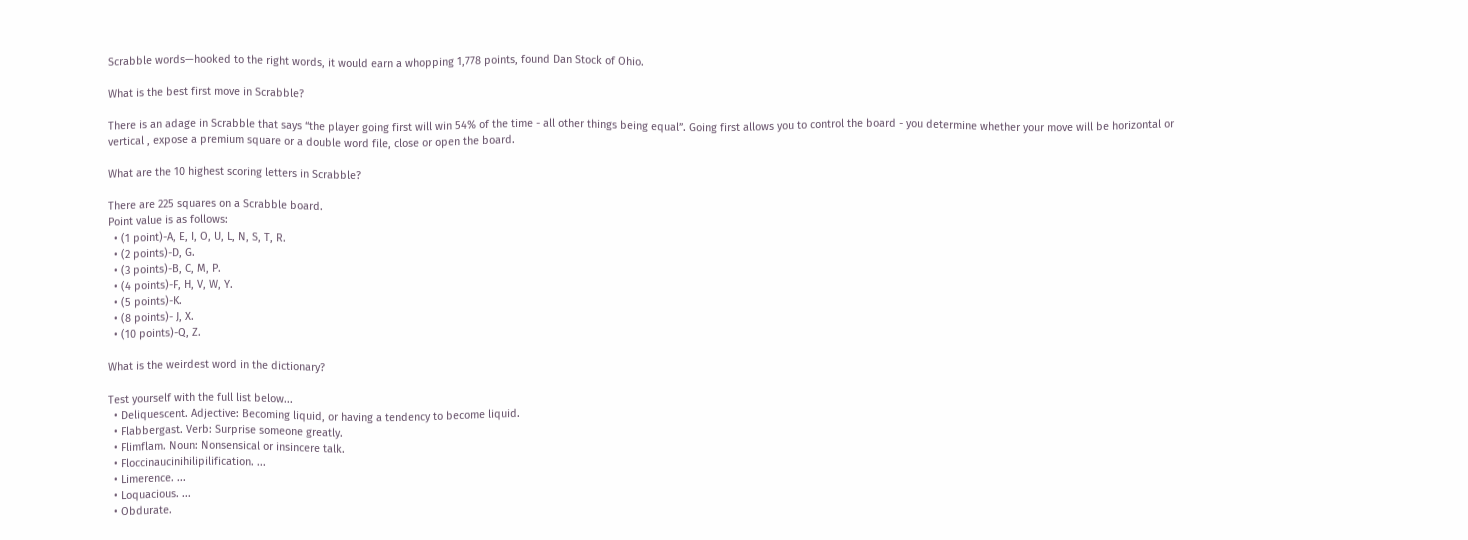Scrabble words—hooked to the right words, it would earn a whopping 1,778 points, found Dan Stock of Ohio.

What is the best first move in Scrabble?

There is an adage in Scrabble that says “the player going first will win 54% of the time - all other things being equal”. Going first allows you to control the board - you determine whether your move will be horizontal or vertical , expose a premium square or a double word file, close or open the board.

What are the 10 highest scoring letters in Scrabble?

There are 225 squares on a Scrabble board.
Point value is as follows:
  • (1 point)-A, E, I, O, U, L, N, S, T, R.
  • (2 points)-D, G.
  • (3 points)-B, C, M, P.
  • (4 points)-F, H, V, W, Y.
  • (5 points)-K.
  • (8 points)- J, X.
  • (10 points)-Q, Z.

What is the weirdest word in the dictionary?

Test yourself with the full list below...
  • Deliquescent. Adjective: Becoming liquid, or having a tendency to become liquid.
  • Flabbergast. Verb: Surprise someone greatly.
  • Flimflam. Noun: Nonsensical or insincere talk.
  • Floccinaucinihilipilification. ...
  • Limerence. ...
  • Loquacious. ...
  • Obdurate.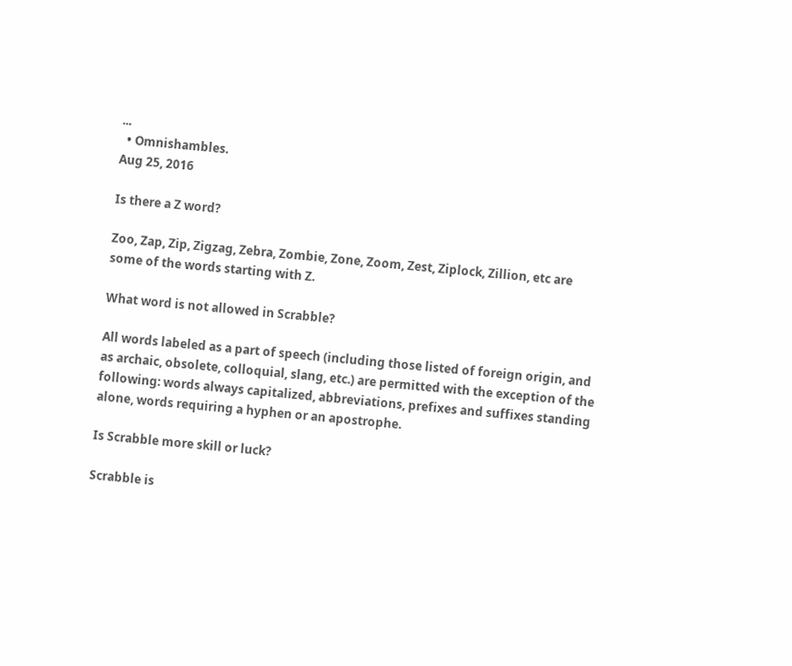...
  • Omnishambles.
Aug 25, 2016

Is there a Z word?

Zoo, Zap, Zip, Zigzag, Zebra, Zombie, Zone, Zoom, Zest, Ziplock, Zillion, etc are some of the words starting with Z.

What word is not allowed in Scrabble?

All words labeled as a part of speech (including those listed of foreign origin, and as archaic, obsolete, colloquial, slang, etc.) are permitted with the exception of the following: words always capitalized, abbreviations, prefixes and suffixes standing alone, words requiring a hyphen or an apostrophe.

Is Scrabble more skill or luck?

Scrabble is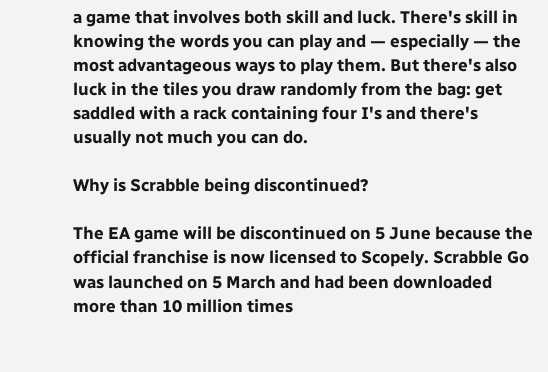a game that involves both skill and luck. There's skill in knowing the words you can play and — especially — the most advantageous ways to play them. But there's also luck in the tiles you draw randomly from the bag: get saddled with a rack containing four I's and there's usually not much you can do.

Why is Scrabble being discontinued?

The EA game will be discontinued on 5 June because the official franchise is now licensed to Scopely. Scrabble Go was launched on 5 March and had been downloaded more than 10 million times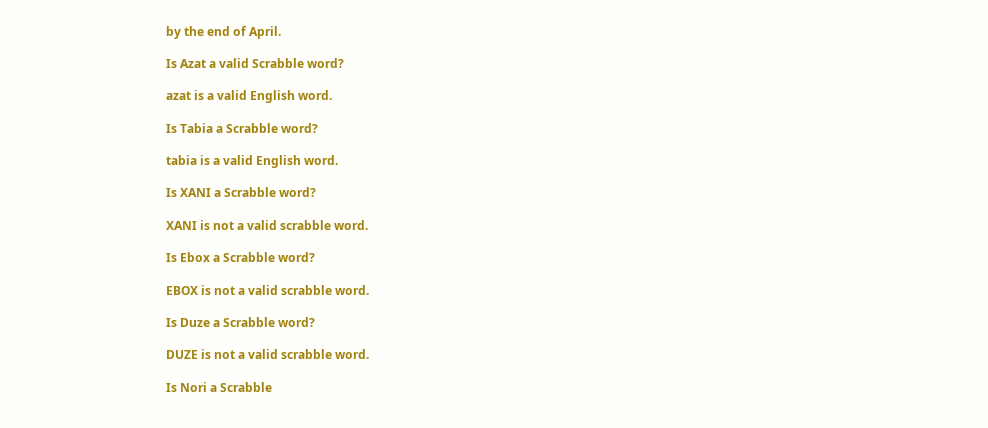by the end of April.

Is Azat a valid Scrabble word?

azat is a valid English word.

Is Tabia a Scrabble word?

tabia is a valid English word.

Is XANI a Scrabble word?

XANI is not a valid scrabble word.

Is Ebox a Scrabble word?

EBOX is not a valid scrabble word.

Is Duze a Scrabble word?

DUZE is not a valid scrabble word.

Is Nori a Scrabble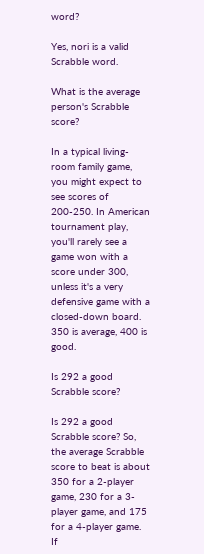word?

Yes, nori is a valid Scrabble word.

What is the average person's Scrabble score?

In a typical living-room family game, you might expect to see scores of 200-250. In American tournament play, you'll rarely see a game won with a score under 300, unless it's a very defensive game with a closed-down board. 350 is average, 400 is good.

Is 292 a good Scrabble score?

Is 292 a good Scrabble score? So, the average Scrabble score to beat is about 350 for a 2-player game, 230 for a 3-player game, and 175 for a 4-player game. If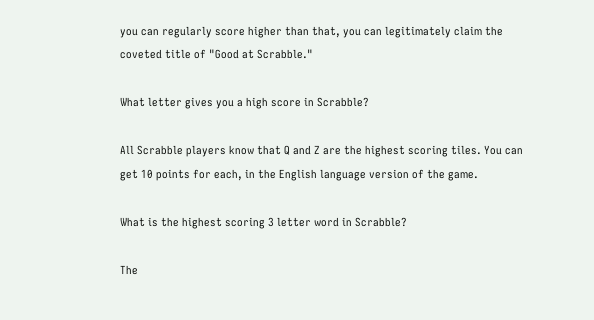you can regularly score higher than that, you can legitimately claim the coveted title of "Good at Scrabble."

What letter gives you a high score in Scrabble?

All Scrabble players know that Q and Z are the highest scoring tiles. You can get 10 points for each, in the English language version of the game.

What is the highest scoring 3 letter word in Scrabble?

The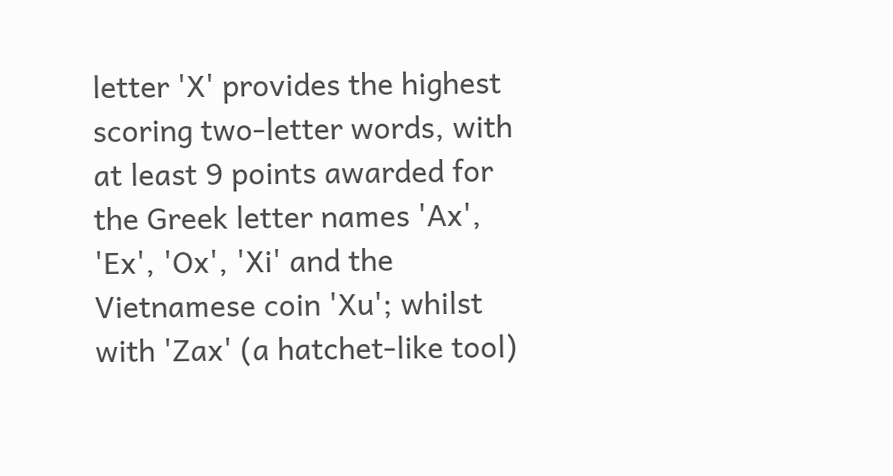letter 'X' provides the highest scoring two-letter words, with at least 9 points awarded for the Greek letter names 'Ax', 'Ex', 'Ox', 'Xi' and the Vietnamese coin 'Xu'; whilst with 'Zax' (a hatchet-like tool)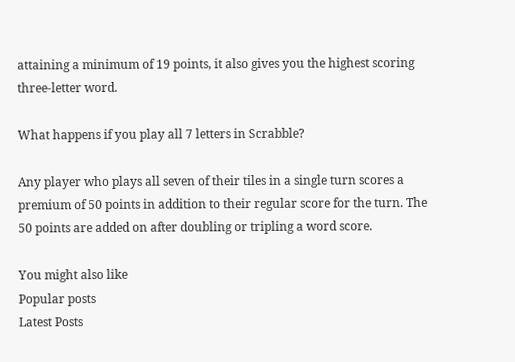attaining a minimum of 19 points, it also gives you the highest scoring three-letter word.

What happens if you play all 7 letters in Scrabble?

Any player who plays all seven of their tiles in a single turn scores a premium of 50 points in addition to their regular score for the turn. The 50 points are added on after doubling or tripling a word score.

You might also like
Popular posts
Latest Posts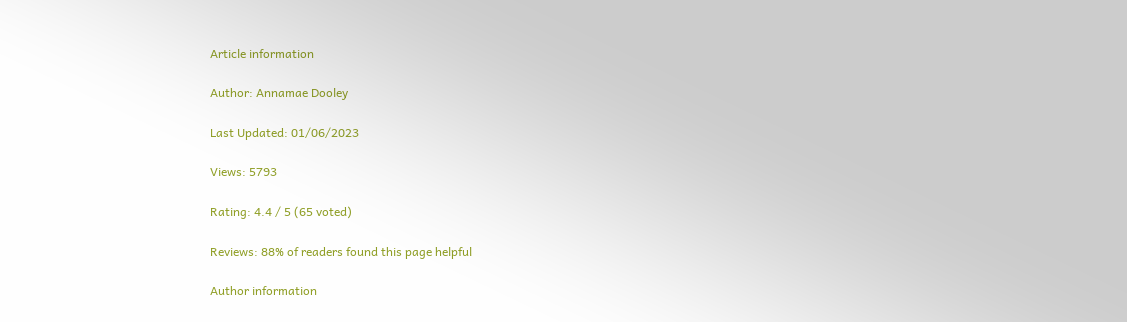Article information

Author: Annamae Dooley

Last Updated: 01/06/2023

Views: 5793

Rating: 4.4 / 5 (65 voted)

Reviews: 88% of readers found this page helpful

Author information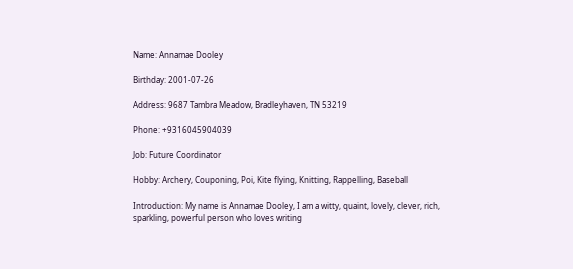Name: Annamae Dooley

Birthday: 2001-07-26

Address: 9687 Tambra Meadow, Bradleyhaven, TN 53219

Phone: +9316045904039

Job: Future Coordinator

Hobby: Archery, Couponing, Poi, Kite flying, Knitting, Rappelling, Baseball

Introduction: My name is Annamae Dooley, I am a witty, quaint, lovely, clever, rich, sparkling, powerful person who loves writing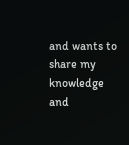and wants to share my knowledge and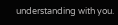understanding with you.